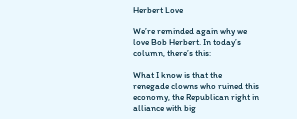Herbert Love

We’re reminded again why we love Bob Herbert. In today’s column, there’s this:

What I know is that the renegade clowns who ruined this economy, the Republican right in alliance with big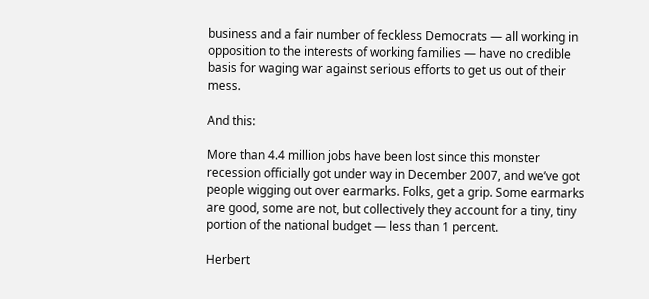business and a fair number of feckless Democrats — all working in opposition to the interests of working families — have no credible basis for waging war against serious efforts to get us out of their mess.

And this:

More than 4.4 million jobs have been lost since this monster recession officially got under way in December 2007, and we’ve got people wigging out over earmarks. Folks, get a grip. Some earmarks are good, some are not, but collectively they account for a tiny, tiny portion of the national budget — less than 1 percent.

Herbert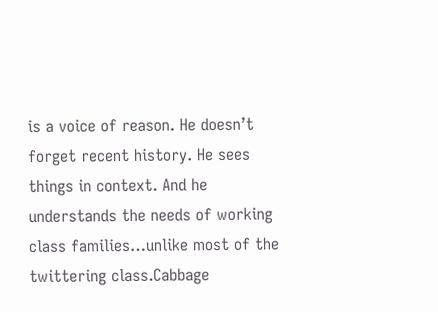is a voice of reason. He doesn’t forget recent history. He sees things in context. And he understands the needs of working class families…unlike most of the twittering class.Cabbage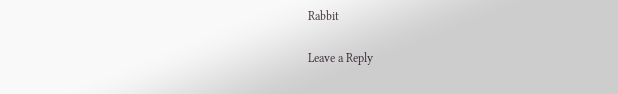Rabbit

Leave a Reply